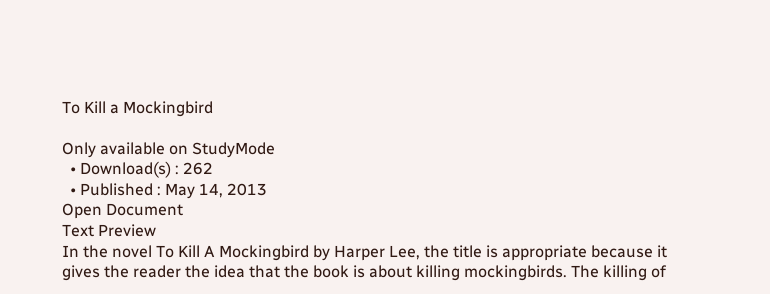To Kill a Mockingbird

Only available on StudyMode
  • Download(s) : 262
  • Published : May 14, 2013
Open Document
Text Preview
In the novel To Kill A Mockingbird by Harper Lee, the title is appropriate because it gives the reader the idea that the book is about killing mockingbirds. The killing of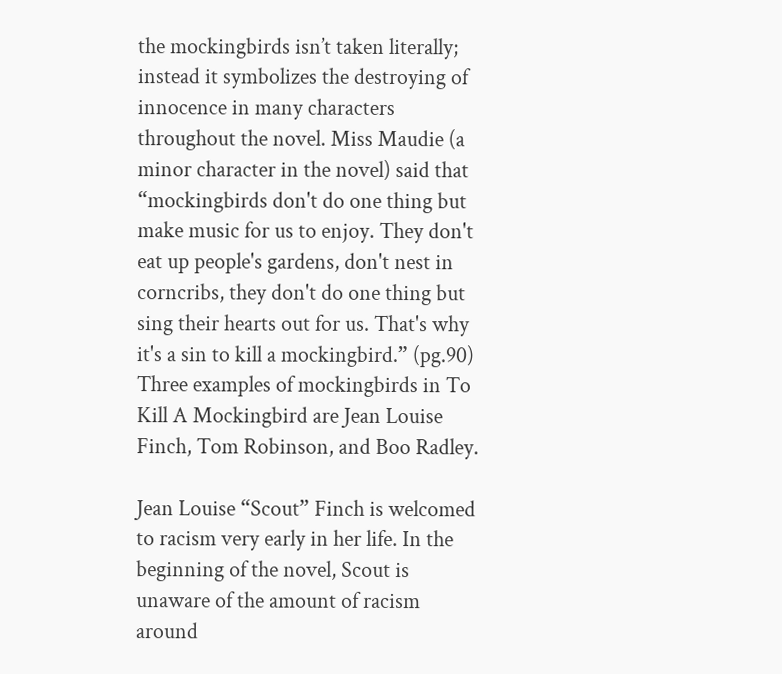the mockingbirds isn’t taken literally; instead it symbolizes the destroying of innocence in many characters throughout the novel. Miss Maudie (a minor character in the novel) said that “mockingbirds don't do one thing but make music for us to enjoy. They don't eat up people's gardens, don't nest in corncribs, they don't do one thing but sing their hearts out for us. That's why it's a sin to kill a mockingbird.” (pg.90) Three examples of mockingbirds in To Kill A Mockingbird are Jean Louise Finch, Tom Robinson, and Boo Radley.

Jean Louise “Scout” Finch is welcomed to racism very early in her life. In the beginning of the novel, Scout is unaware of the amount of racism around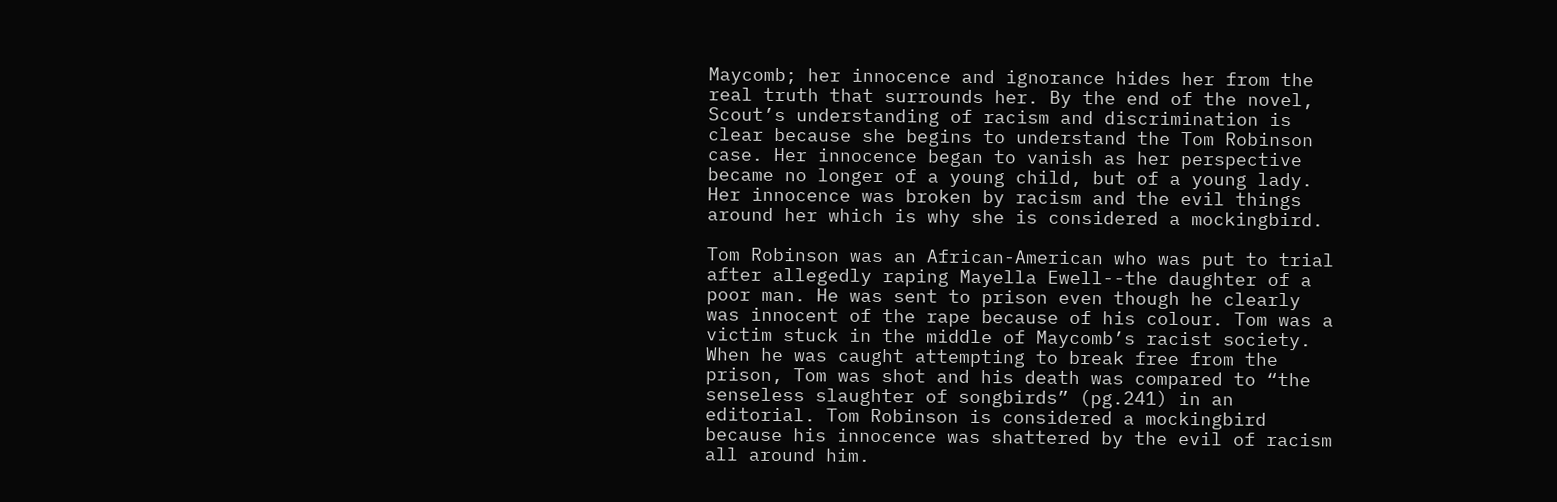Maycomb; her innocence and ignorance hides her from the real truth that surrounds her. By the end of the novel, Scout’s understanding of racism and discrimination is clear because she begins to understand the Tom Robinson case. Her innocence began to vanish as her perspective became no longer of a young child, but of a young lady. Her innocence was broken by racism and the evil things around her which is why she is considered a mockingbird.

Tom Robinson was an African-American who was put to trial after allegedly raping Mayella Ewell--the daughter of a poor man. He was sent to prison even though he clearly was innocent of the rape because of his colour. Tom was a victim stuck in the middle of Maycomb’s racist society. When he was caught attempting to break free from the prison, Tom was shot and his death was compared to “the senseless slaughter of songbirds” (pg.241) in an editorial. Tom Robinson is considered a mockingbird because his innocence was shattered by the evil of racism all around him.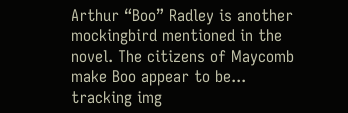Arthur “Boo” Radley is another mockingbird mentioned in the novel. The citizens of Maycomb make Boo appear to be...
tracking img